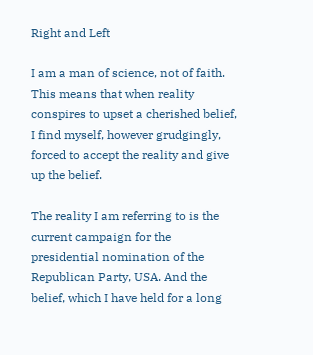Right and Left

I am a man of science, not of faith. This means that when reality conspires to upset a cherished belief, I find myself, however grudgingly, forced to accept the reality and give up the belief.

The reality I am referring to is the current campaign for the presidential nomination of the Republican Party, USA. And the belief, which I have held for a long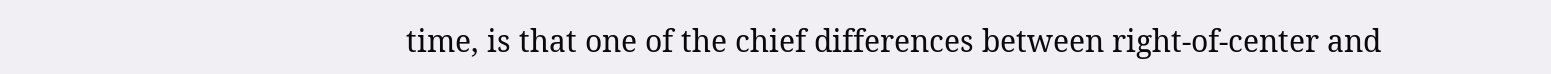time, is that one of the chief differences between right-of-center and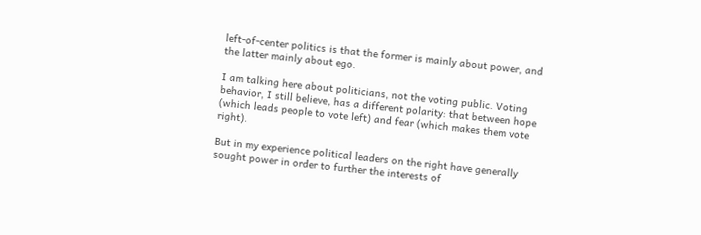left-of-center politics is that the former is mainly about power, and the latter mainly about ego.

I am talking here about politicians, not the voting public. Voting behavior, I still believe, has a different polarity: that between hope (which leads people to vote left) and fear (which makes them vote right).

But in my experience political leaders on the right have generally sought power in order to further the interests of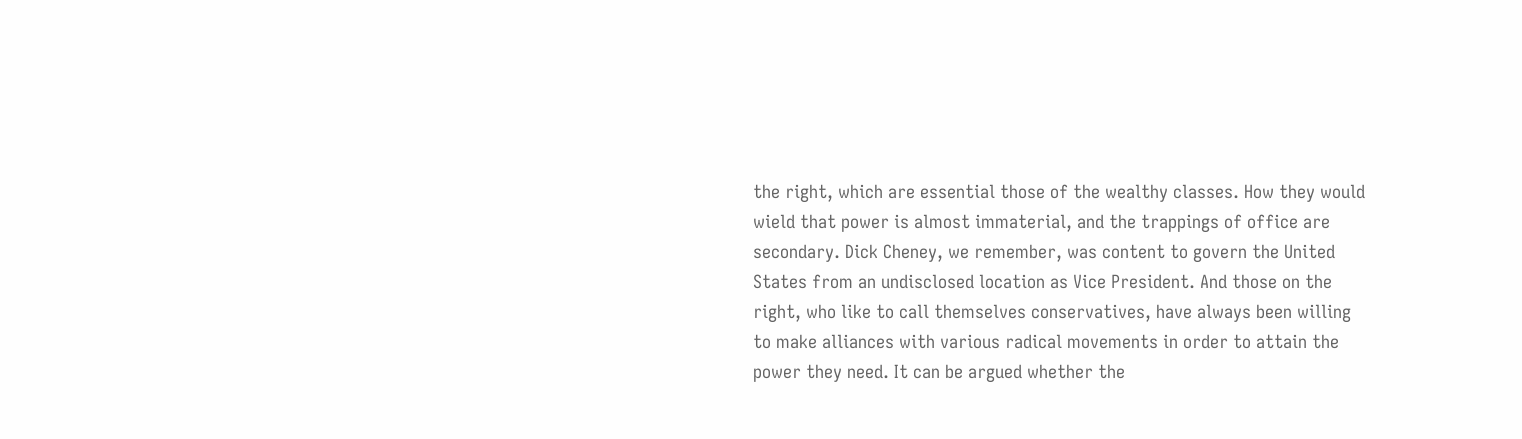the right, which are essential those of the wealthy classes. How they would wield that power is almost immaterial, and the trappings of office are secondary. Dick Cheney, we remember, was content to govern the United States from an undisclosed location as Vice President. And those on the right, who like to call themselves conservatives, have always been willing to make alliances with various radical movements in order to attain the power they need. It can be argued whether the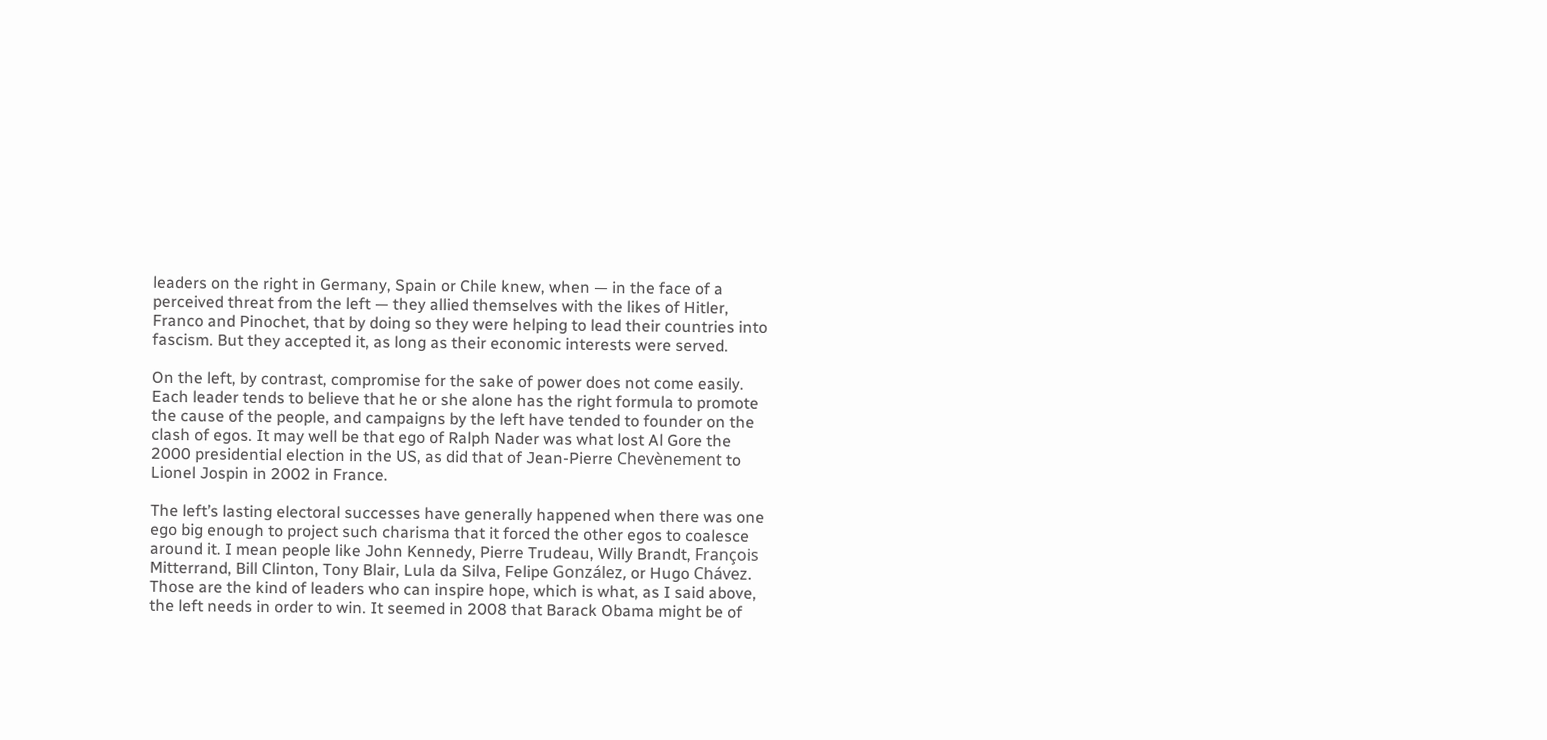leaders on the right in Germany, Spain or Chile knew, when — in the face of a perceived threat from the left — they allied themselves with the likes of Hitler, Franco and Pinochet, that by doing so they were helping to lead their countries into fascism. But they accepted it, as long as their economic interests were served.

On the left, by contrast, compromise for the sake of power does not come easily. Each leader tends to believe that he or she alone has the right formula to promote the cause of the people, and campaigns by the left have tended to founder on the clash of egos. It may well be that ego of Ralph Nader was what lost Al Gore the 2000 presidential election in the US, as did that of Jean-Pierre Chevènement to Lionel Jospin in 2002 in France.

The left’s lasting electoral successes have generally happened when there was one ego big enough to project such charisma that it forced the other egos to coalesce around it. I mean people like John Kennedy, Pierre Trudeau, Willy Brandt, François Mitterrand, Bill Clinton, Tony Blair, Lula da Silva, Felipe González, or Hugo Chávez. Those are the kind of leaders who can inspire hope, which is what, as I said above, the left needs in order to win. It seemed in 2008 that Barack Obama might be of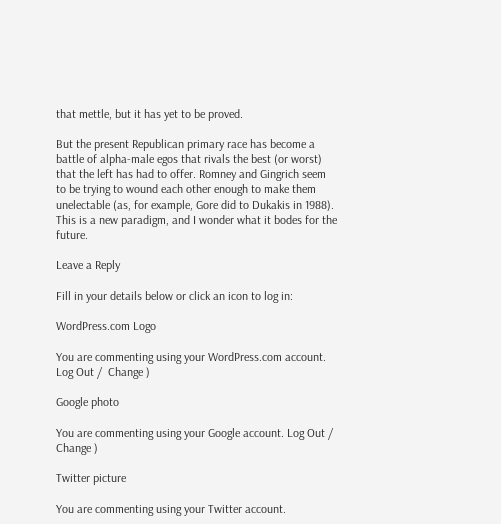that mettle, but it has yet to be proved.

But the present Republican primary race has become a battle of alpha-male egos that rivals the best (or worst) that the left has had to offer. Romney and Gingrich seem to be trying to wound each other enough to make them unelectable (as, for example, Gore did to Dukakis in 1988). This is a new paradigm, and I wonder what it bodes for the future.

Leave a Reply

Fill in your details below or click an icon to log in:

WordPress.com Logo

You are commenting using your WordPress.com account. Log Out /  Change )

Google photo

You are commenting using your Google account. Log Out /  Change )

Twitter picture

You are commenting using your Twitter account.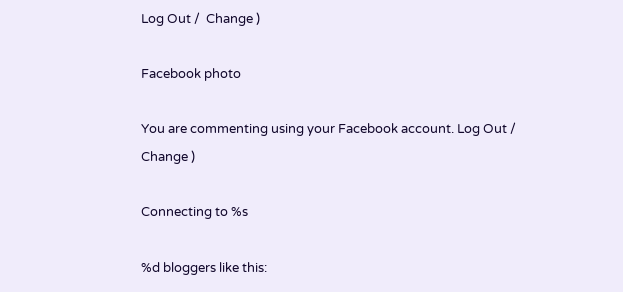Log Out /  Change )

Facebook photo

You are commenting using your Facebook account. Log Out /  Change )

Connecting to %s

%d bloggers like this: